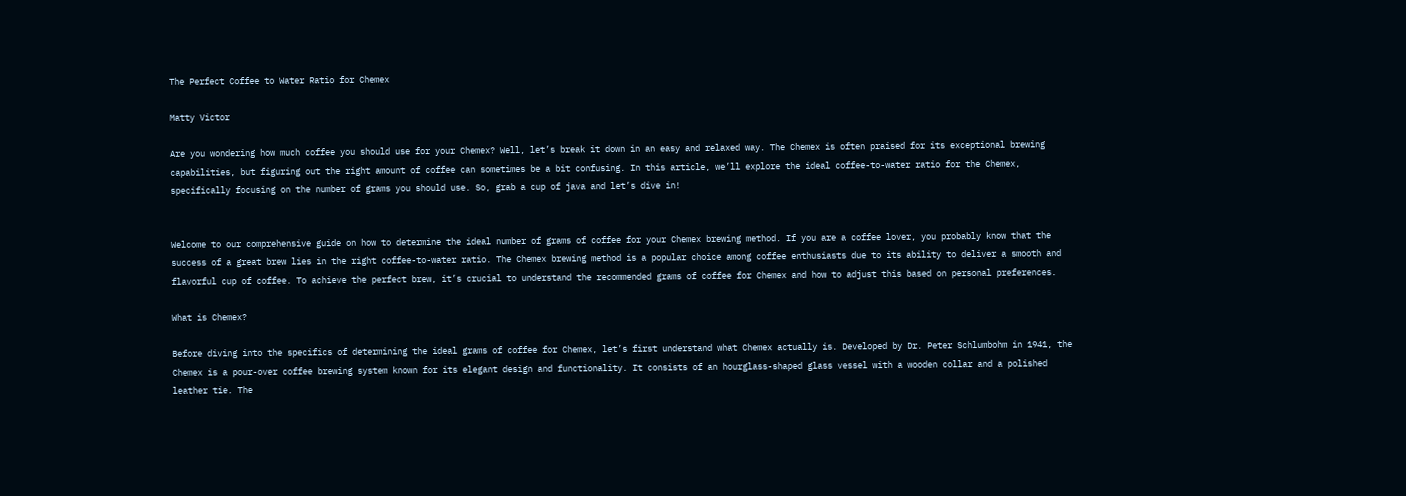The Perfect Coffee to Water Ratio for Chemex

Matty Victor

Are you wondering how much coffee you should use for your Chemex? Well, let’s break it down in an easy and relaxed way. The Chemex is often praised for its exceptional brewing capabilities, but figuring out the right amount of coffee can sometimes be a bit confusing. In this article, we’ll explore the ideal coffee-to-water ratio for the Chemex, specifically focusing on the number of grams you should use. So, grab a cup of java and let’s dive in!


Welcome to our comprehensive guide on how to determine the ideal number of grams of coffee for your Chemex brewing method. If you are a coffee lover, you probably know that the success of a great brew lies in the right coffee-to-water ratio. The Chemex brewing method is a popular choice among coffee enthusiasts due to its ability to deliver a smooth and flavorful cup of coffee. To achieve the perfect brew, it’s crucial to understand the recommended grams of coffee for Chemex and how to adjust this based on personal preferences.

What is Chemex?

Before diving into the specifics of determining the ideal grams of coffee for Chemex, let’s first understand what Chemex actually is. Developed by Dr. Peter Schlumbohm in 1941, the Chemex is a pour-over coffee brewing system known for its elegant design and functionality. It consists of an hourglass-shaped glass vessel with a wooden collar and a polished leather tie. The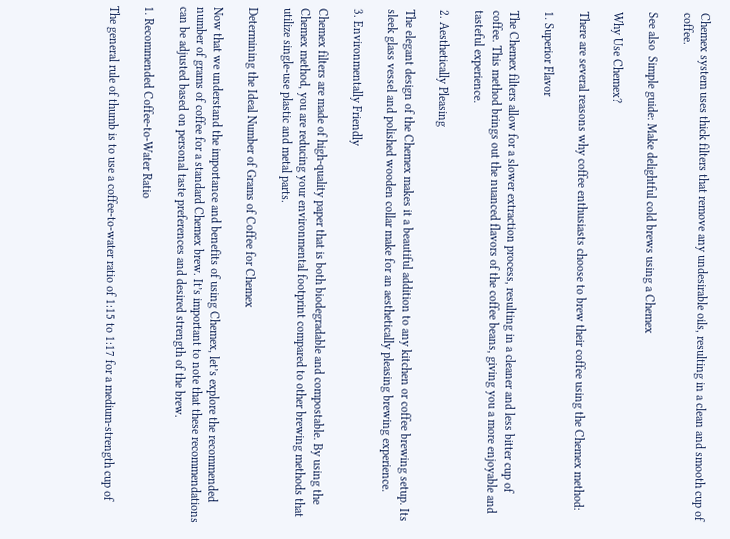Chemex system uses thick filters that remove any undesirable oils, resulting in a clean and smooth cup of coffee.

See also  Simple guide: Make delightful cold brews using a Chemex

Why Use Chemex?

There are several reasons why coffee enthusiasts choose to brew their coffee using the Chemex method:

1. Superior Flavor

The Chemex filters allow for a slower extraction process, resulting in a cleaner and less bitter cup of coffee. This method brings out the nuanced flavors of the coffee beans, giving you a more enjoyable and tasteful experience.

2. Aesthetically Pleasing

The elegant design of the Chemex makes it a beautiful addition to any kitchen or coffee brewing setup. Its sleek glass vessel and polished wooden collar make for an aesthetically pleasing brewing experience.

3. Environmentally Friendly

Chemex filters are made of high-quality paper that is both biodegradable and compostable. By using the Chemex method, you are reducing your environmental footprint compared to other brewing methods that utilize single-use plastic and metal parts.

Determining the Ideal Number of Grams of Coffee for Chemex

Now that we understand the importance and benefits of using Chemex, let’s explore the recommended number of grams of coffee for a standard Chemex brew. It’s important to note that these recommendations can be adjusted based on personal taste preferences and desired strength of the brew.

1. Recommended Coffee-to-Water Ratio

The general rule of thumb is to use a coffee-to-water ratio of 1:15 to 1:17 for a medium-strength cup of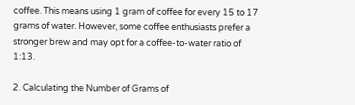coffee. This means using 1 gram of coffee for every 15 to 17 grams of water. However, some coffee enthusiasts prefer a stronger brew and may opt for a coffee-to-water ratio of 1:13.

2. Calculating the Number of Grams of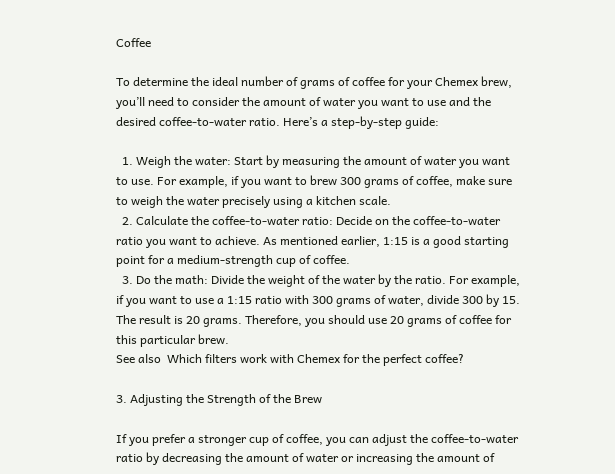Coffee

To determine the ideal number of grams of coffee for your Chemex brew, you’ll need to consider the amount of water you want to use and the desired coffee-to-water ratio. Here’s a step-by-step guide:

  1. Weigh the water: Start by measuring the amount of water you want to use. For example, if you want to brew 300 grams of coffee, make sure to weigh the water precisely using a kitchen scale.
  2. Calculate the coffee-to-water ratio: Decide on the coffee-to-water ratio you want to achieve. As mentioned earlier, 1:15 is a good starting point for a medium-strength cup of coffee.
  3. Do the math: Divide the weight of the water by the ratio. For example, if you want to use a 1:15 ratio with 300 grams of water, divide 300 by 15. The result is 20 grams. Therefore, you should use 20 grams of coffee for this particular brew.
See also  Which filters work with Chemex for the perfect coffee?

3. Adjusting the Strength of the Brew

If you prefer a stronger cup of coffee, you can adjust the coffee-to-water ratio by decreasing the amount of water or increasing the amount of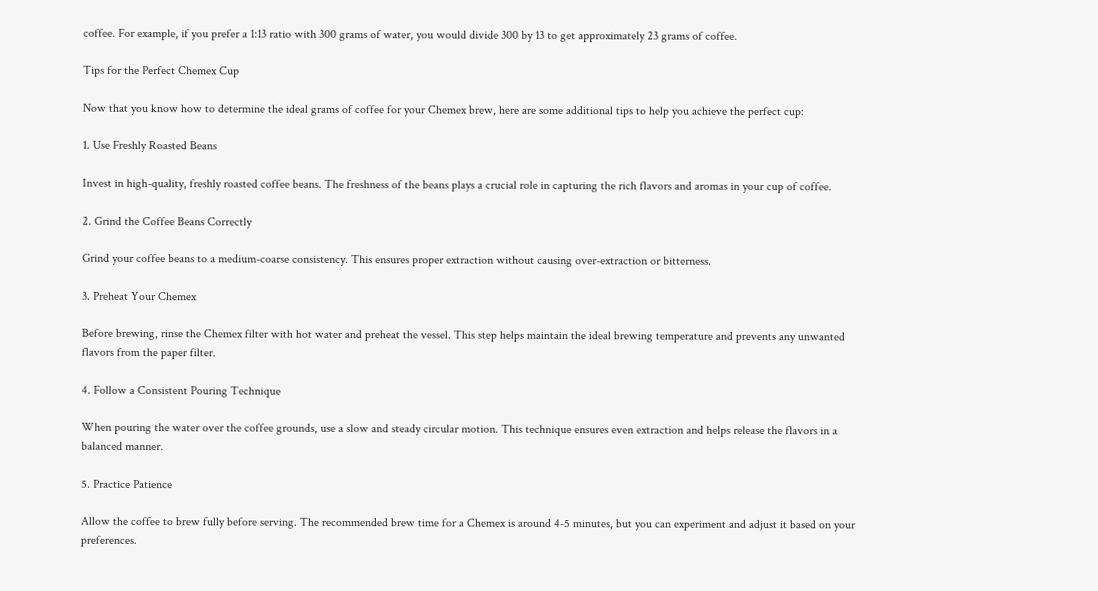coffee. For example, if you prefer a 1:13 ratio with 300 grams of water, you would divide 300 by 13 to get approximately 23 grams of coffee.

Tips for the Perfect Chemex Cup

Now that you know how to determine the ideal grams of coffee for your Chemex brew, here are some additional tips to help you achieve the perfect cup:

1. Use Freshly Roasted Beans

Invest in high-quality, freshly roasted coffee beans. The freshness of the beans plays a crucial role in capturing the rich flavors and aromas in your cup of coffee.

2. Grind the Coffee Beans Correctly

Grind your coffee beans to a medium-coarse consistency. This ensures proper extraction without causing over-extraction or bitterness.

3. Preheat Your Chemex

Before brewing, rinse the Chemex filter with hot water and preheat the vessel. This step helps maintain the ideal brewing temperature and prevents any unwanted flavors from the paper filter.

4. Follow a Consistent Pouring Technique

When pouring the water over the coffee grounds, use a slow and steady circular motion. This technique ensures even extraction and helps release the flavors in a balanced manner.

5. Practice Patience

Allow the coffee to brew fully before serving. The recommended brew time for a Chemex is around 4-5 minutes, but you can experiment and adjust it based on your preferences.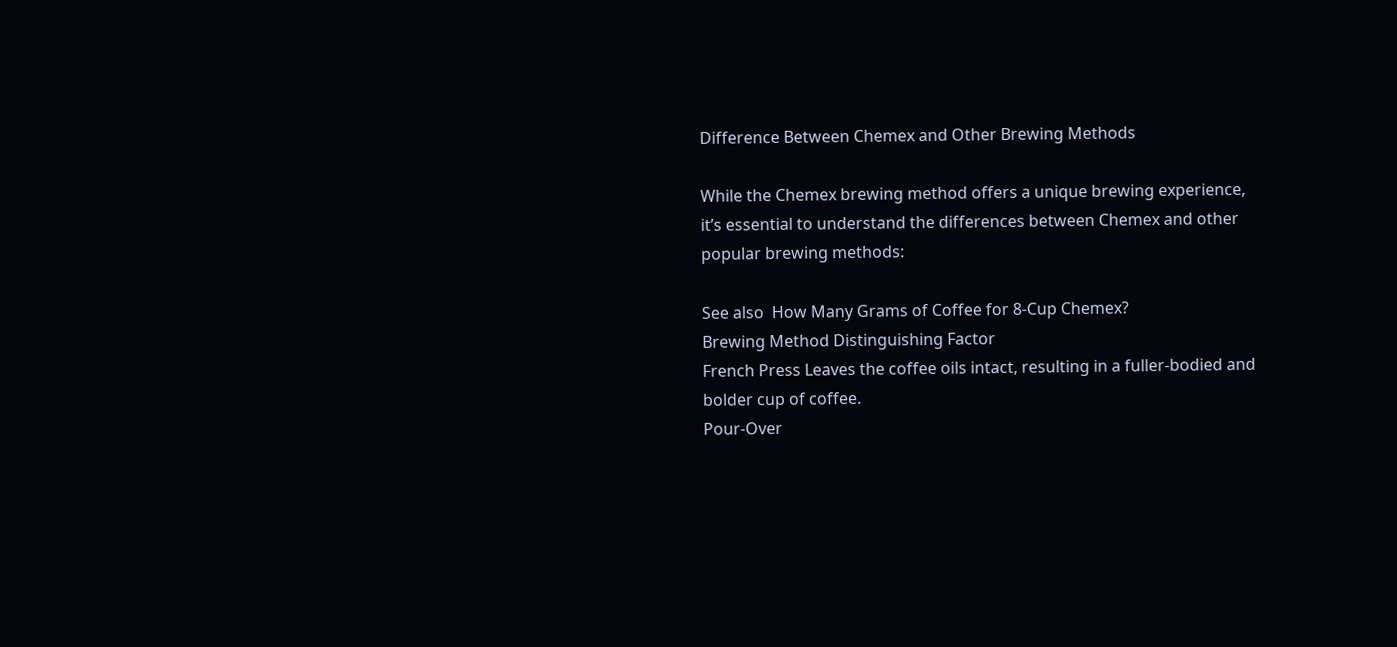Difference Between Chemex and Other Brewing Methods

While the Chemex brewing method offers a unique brewing experience, it’s essential to understand the differences between Chemex and other popular brewing methods:

See also  How Many Grams of Coffee for 8-Cup Chemex?
Brewing Method Distinguishing Factor
French Press Leaves the coffee oils intact, resulting in a fuller-bodied and bolder cup of coffee.
Pour-Over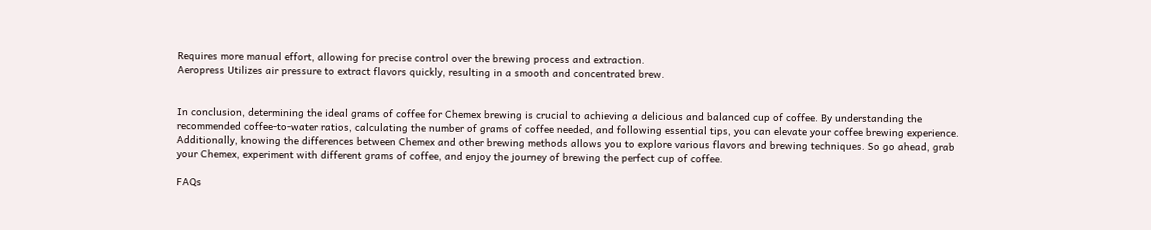Requires more manual effort, allowing for precise control over the brewing process and extraction.
Aeropress Utilizes air pressure to extract flavors quickly, resulting in a smooth and concentrated brew.


In conclusion, determining the ideal grams of coffee for Chemex brewing is crucial to achieving a delicious and balanced cup of coffee. By understanding the recommended coffee-to-water ratios, calculating the number of grams of coffee needed, and following essential tips, you can elevate your coffee brewing experience. Additionally, knowing the differences between Chemex and other brewing methods allows you to explore various flavors and brewing techniques. So go ahead, grab your Chemex, experiment with different grams of coffee, and enjoy the journey of brewing the perfect cup of coffee.

FAQs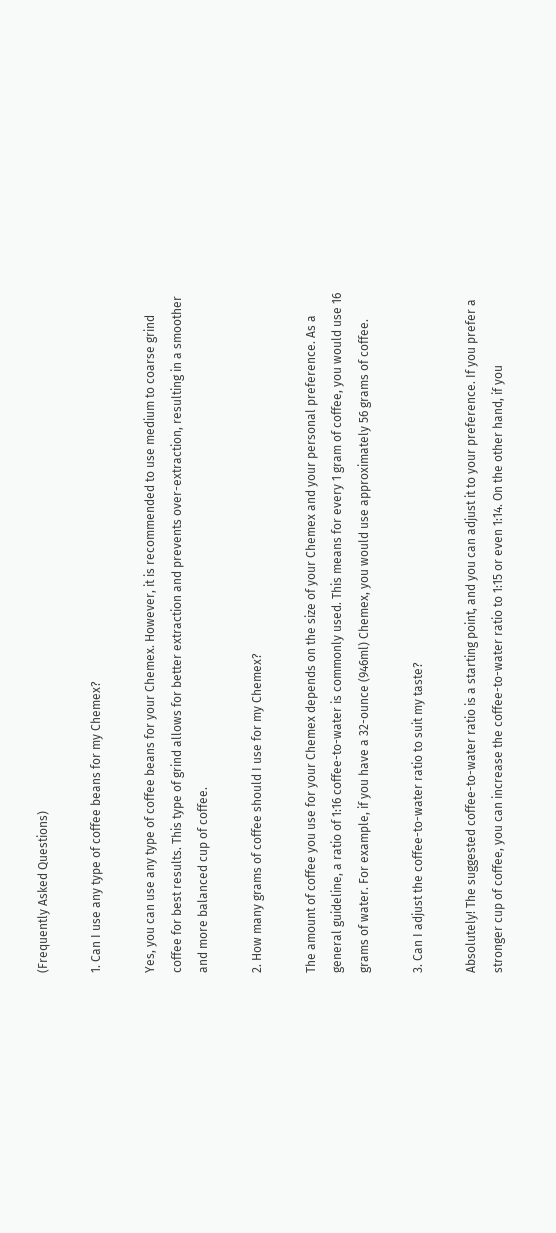(Frequently Asked Questions)

1. Can I use any type of coffee beans for my Chemex?

Yes, you can use any type of coffee beans for your Chemex. However, it is recommended to use medium to coarse grind coffee for best results. This type of grind allows for better extraction and prevents over-extraction, resulting in a smoother and more balanced cup of coffee.

2. How many grams of coffee should I use for my Chemex?

The amount of coffee you use for your Chemex depends on the size of your Chemex and your personal preference. As a general guideline, a ratio of 1:16 coffee-to-water is commonly used. This means for every 1 gram of coffee, you would use 16 grams of water. For example, if you have a 32-ounce (946ml) Chemex, you would use approximately 56 grams of coffee.

3. Can I adjust the coffee-to-water ratio to suit my taste?

Absolutely! The suggested coffee-to-water ratio is a starting point, and you can adjust it to your preference. If you prefer a stronger cup of coffee, you can increase the coffee-to-water ratio to 1:15 or even 1:14. On the other hand, if you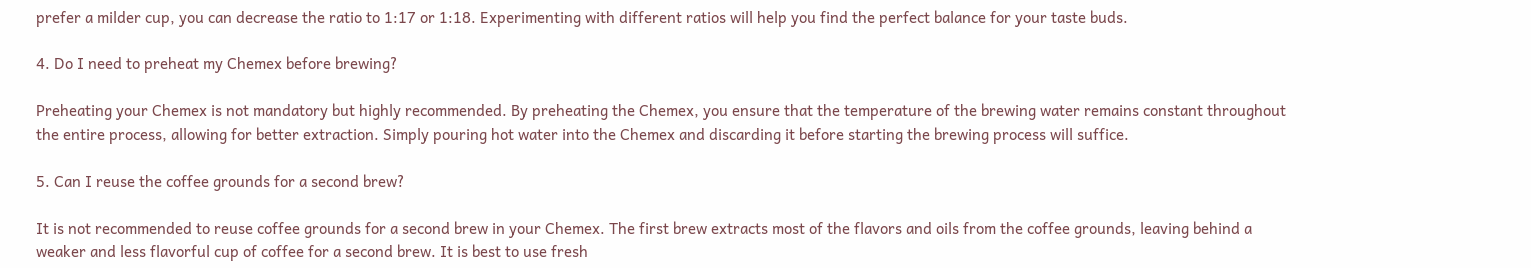prefer a milder cup, you can decrease the ratio to 1:17 or 1:18. Experimenting with different ratios will help you find the perfect balance for your taste buds.

4. Do I need to preheat my Chemex before brewing?

Preheating your Chemex is not mandatory but highly recommended. By preheating the Chemex, you ensure that the temperature of the brewing water remains constant throughout the entire process, allowing for better extraction. Simply pouring hot water into the Chemex and discarding it before starting the brewing process will suffice.

5. Can I reuse the coffee grounds for a second brew?

It is not recommended to reuse coffee grounds for a second brew in your Chemex. The first brew extracts most of the flavors and oils from the coffee grounds, leaving behind a weaker and less flavorful cup of coffee for a second brew. It is best to use fresh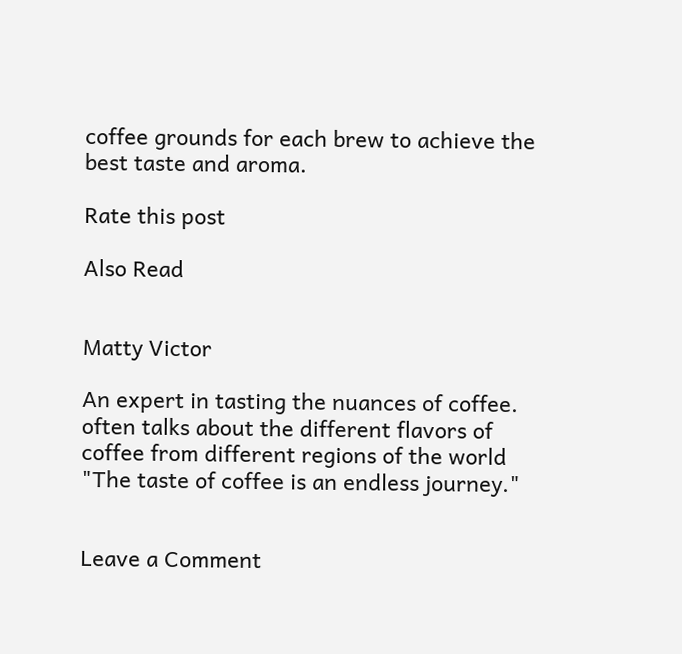coffee grounds for each brew to achieve the best taste and aroma.

Rate this post

Also Read


Matty Victor

An expert in tasting the nuances of coffee. often talks about the different flavors of coffee from different regions of the world "The taste of coffee is an endless journey."


Leave a Comment